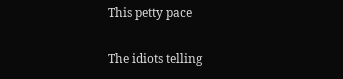This petty pace

The idiots telling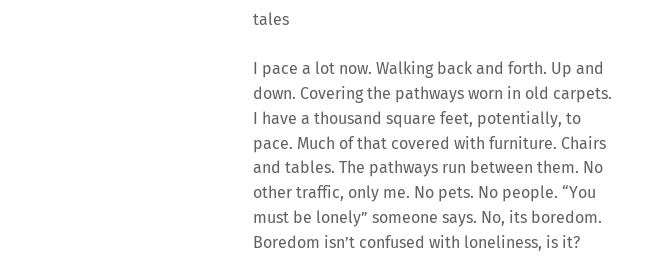tales

I pace a lot now. Walking back and forth. Up and down. Covering the pathways worn in old carpets. I have a thousand square feet, potentially, to pace. Much of that covered with furniture. Chairs and tables. The pathways run between them. No other traffic, only me. No pets. No people. “You must be lonely” someone says. No, its boredom. Boredom isn’t confused with loneliness, is it?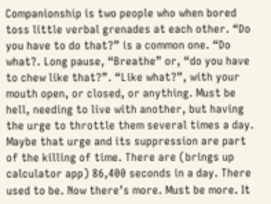Companionship is two people who when bored toss little verbal grenades at each other. “Do you have to do that?” is a common one. “Do what?. Long pause, “Breathe” or, “do you have to chew like that?”. “Like what?”, with your mouth open, or closed, or anything. Must be hell, needing to live with another, but having the urge to throttle them several times a day. Maybe that urge and its suppression are part of the killing of time. There are (brings up calculator app) 86,400 seconds in a day. There used to be. Now there’s more. Must be more. It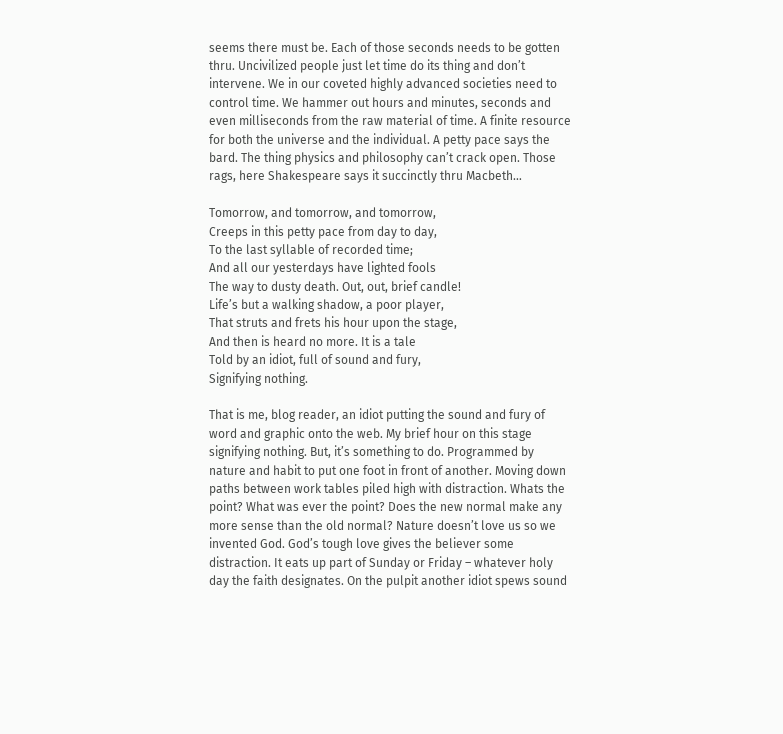seems there must be. Each of those seconds needs to be gotten thru. Uncivilized people just let time do its thing and don’t intervene. We in our coveted highly advanced societies need to control time. We hammer out hours and minutes, seconds and even milliseconds from the raw material of time. A finite resource for both the universe and the individual. A petty pace says the bard. The thing physics and philosophy can’t crack open. Those rags, here Shakespeare says it succinctly thru Macbeth…

Tomorrow, and tomorrow, and tomorrow,
Creeps in this petty pace from day to day,
To the last syllable of recorded time;
And all our yesterdays have lighted fools
The way to dusty death. Out, out, brief candle!
Life’s but a walking shadow, a poor player,
That struts and frets his hour upon the stage,
And then is heard no more. It is a tale
Told by an idiot, full of sound and fury,
Signifying nothing.

That is me, blog reader, an idiot putting the sound and fury of word and graphic onto the web. My brief hour on this stage signifying nothing. But, it’s something to do. Programmed by nature and habit to put one foot in front of another. Moving down paths between work tables piled high with distraction. Whats the point? What was ever the point? Does the new normal make any more sense than the old normal? Nature doesn’t love us so we invented God. God’s tough love gives the believer some distraction. It eats up part of Sunday or Friday – whatever holy day the faith designates. On the pulpit another idiot spews sound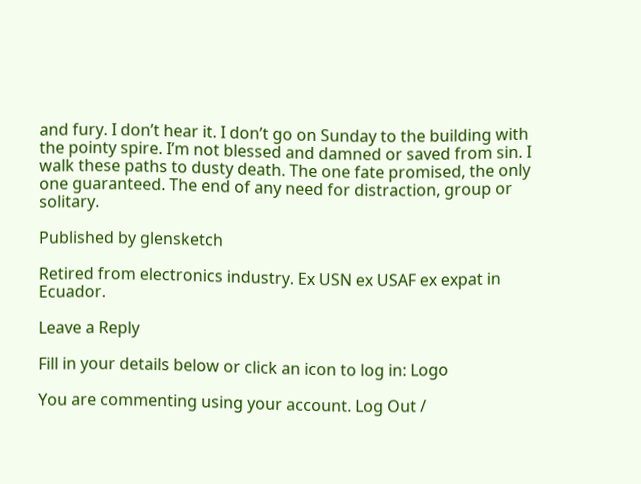and fury. I don’t hear it. I don’t go on Sunday to the building with the pointy spire. I’m not blessed and damned or saved from sin. I walk these paths to dusty death. The one fate promised, the only one guaranteed. The end of any need for distraction, group or solitary.

Published by glensketch

Retired from electronics industry. Ex USN ex USAF ex expat in Ecuador.

Leave a Reply

Fill in your details below or click an icon to log in: Logo

You are commenting using your account. Log Out /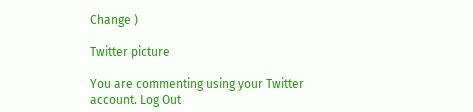Change )

Twitter picture

You are commenting using your Twitter account. Log Out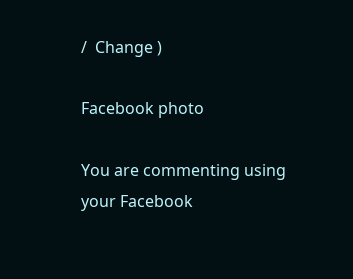/  Change )

Facebook photo

You are commenting using your Facebook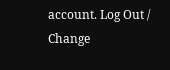account. Log Out /  Change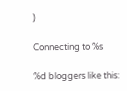)

Connecting to %s

%d bloggers like this: